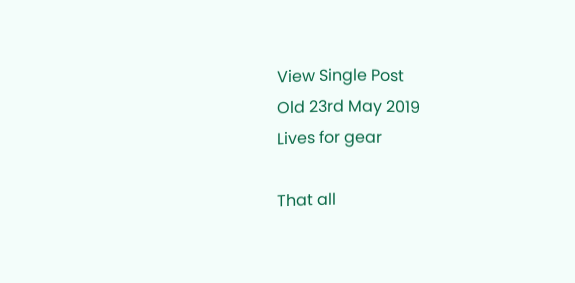View Single Post
Old 23rd May 2019
Lives for gear

That all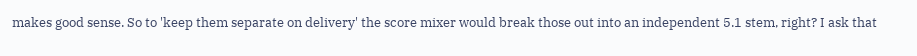makes good sense. So to 'keep them separate on delivery' the score mixer would break those out into an independent 5.1 stem, right? I ask that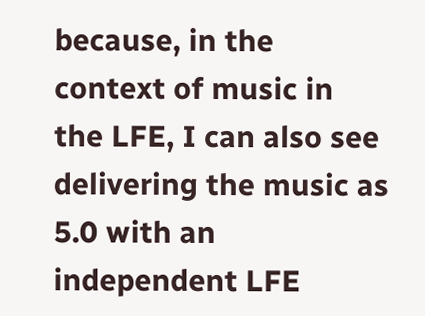because, in the context of music in the LFE, I can also see delivering the music as 5.0 with an independent LFE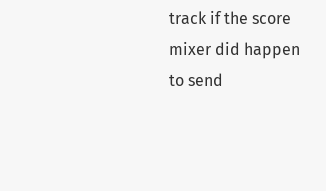track if the score mixer did happen to send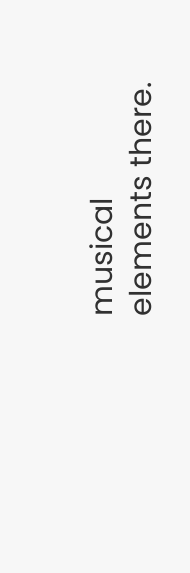musical elements there.